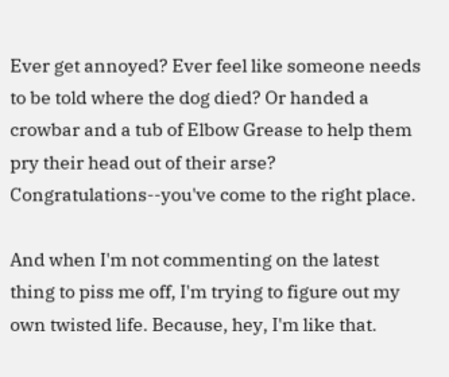Ever get annoyed? Ever feel like someone needs to be told where the dog died? Or handed a crowbar and a tub of Elbow Grease to help them pry their head out of their arse? Congratulations--you've come to the right place.

And when I'm not commenting on the latest thing to piss me off, I'm trying to figure out my own twisted life. Because, hey, I'm like that.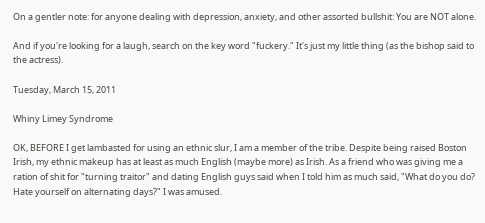On a gentler note: for anyone dealing with depression, anxiety, and other assorted bullshit: You are NOT alone.

And if you're looking for a laugh, search on the key word "fuckery." It's just my little thing (as the bishop said to the actress).

Tuesday, March 15, 2011

Whiny Limey Syndrome

OK, BEFORE I get lambasted for using an ethnic slur, I am a member of the tribe. Despite being raised Boston Irish, my ethnic makeup has at least as much English (maybe more) as Irish. As a friend who was giving me a ration of shit for "turning traitor" and dating English guys said when I told him as much said, "What do you do? Hate yourself on alternating days?" I was amused.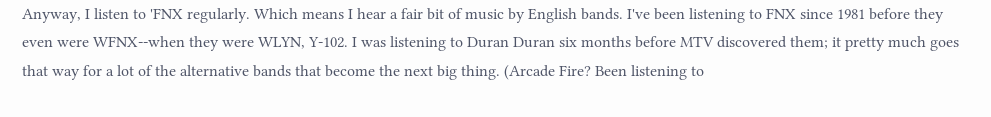Anyway, I listen to 'FNX regularly. Which means I hear a fair bit of music by English bands. I've been listening to FNX since 1981 before they even were WFNX--when they were WLYN, Y-102. I was listening to Duran Duran six months before MTV discovered them; it pretty much goes that way for a lot of the alternative bands that become the next big thing. (Arcade Fire? Been listening to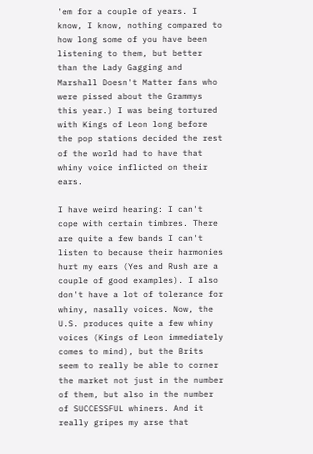'em for a couple of years. I know, I know, nothing compared to how long some of you have been listening to them, but better than the Lady Gagging and Marshall Doesn't Matter fans who were pissed about the Grammys this year.) I was being tortured with Kings of Leon long before the pop stations decided the rest of the world had to have that whiny voice inflicted on their ears.

I have weird hearing: I can't cope with certain timbres. There are quite a few bands I can't listen to because their harmonies hurt my ears (Yes and Rush are a couple of good examples). I also don't have a lot of tolerance for whiny, nasally voices. Now, the U.S. produces quite a few whiny voices (Kings of Leon immediately comes to mind), but the Brits seem to really be able to corner the market not just in the number of them, but also in the number of SUCCESSFUL whiners. And it really gripes my arse that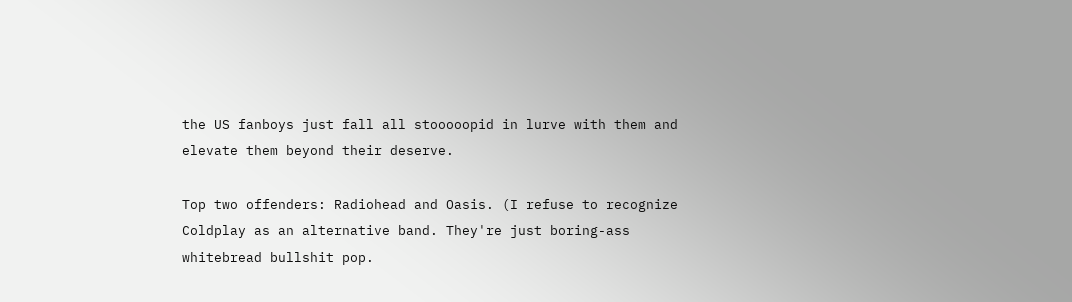the US fanboys just fall all stooooopid in lurve with them and elevate them beyond their deserve.

Top two offenders: Radiohead and Oasis. (I refuse to recognize Coldplay as an alternative band. They're just boring-ass whitebread bullshit pop.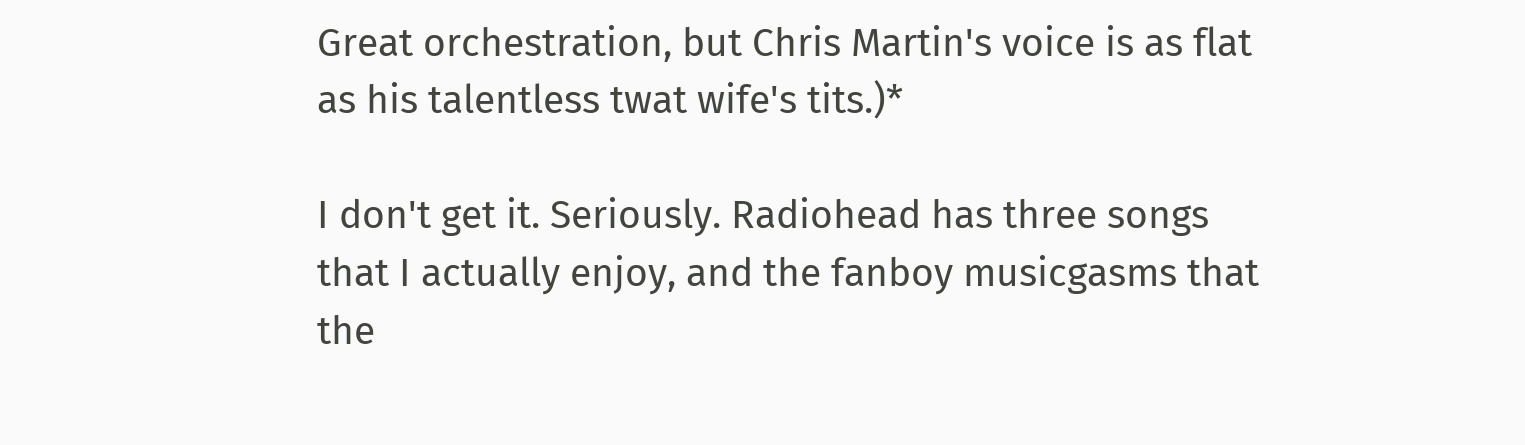Great orchestration, but Chris Martin's voice is as flat as his talentless twat wife's tits.)*

I don't get it. Seriously. Radiohead has three songs that I actually enjoy, and the fanboy musicgasms that the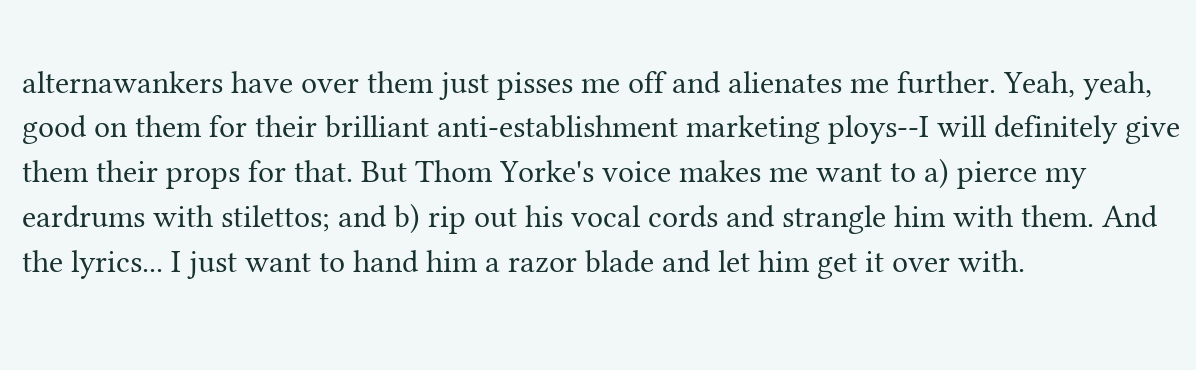alternawankers have over them just pisses me off and alienates me further. Yeah, yeah, good on them for their brilliant anti-establishment marketing ploys--I will definitely give them their props for that. But Thom Yorke's voice makes me want to a) pierce my eardrums with stilettos; and b) rip out his vocal cords and strangle him with them. And the lyrics... I just want to hand him a razor blade and let him get it over with.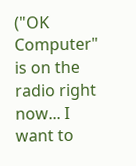("OK Computer" is on the radio right now... I want to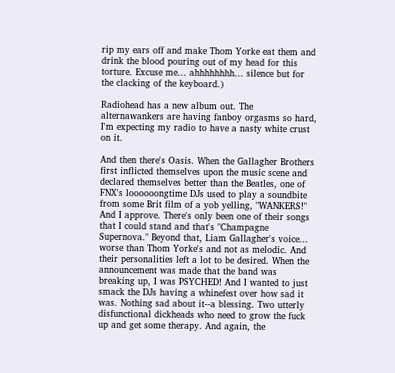rip my ears off and make Thom Yorke eat them and drink the blood pouring out of my head for this torture. Excuse me... ahhhhhhhh... silence but for the clacking of the keyboard.)

Radiohead has a new album out. The alternawankers are having fanboy orgasms so hard, I'm expecting my radio to have a nasty white crust on it.

And then there's Oasis. When the Gallagher Brothers first inflicted themselves upon the music scene and declared themselves better than the Beatles, one of FNX's loooooongtime DJs used to play a soundbite from some Brit film of a yob yelling, "WANKERS!" And I approve. There's only been one of their songs that I could stand and that's "Champagne Supernova." Beyond that, Liam Gallagher's voice... worse than Thom Yorke's and not as melodic. And their personalities left a lot to be desired. When the announcement was made that the band was breaking up, I was PSYCHED! And I wanted to just smack the DJs having a whinefest over how sad it was. Nothing sad about it--a blessing. Two utterly disfunctional dickheads who need to grow the fuck up and get some therapy. And again, the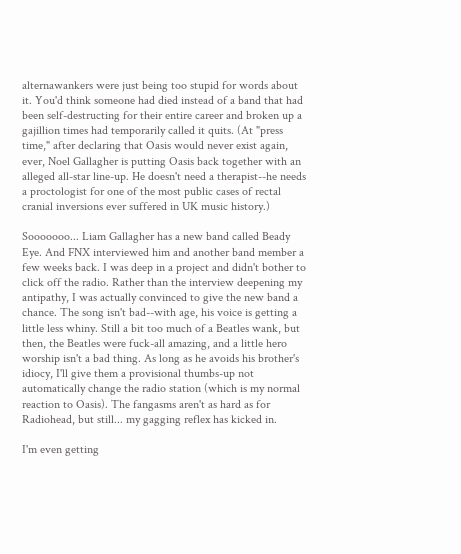alternawankers were just being too stupid for words about it. You'd think someone had died instead of a band that had been self-destructing for their entire career and broken up a gajillion times had temporarily called it quits. (At "press time," after declaring that Oasis would never exist again, ever, Noel Gallagher is putting Oasis back together with an alleged all-star line-up. He doesn't need a therapist--he needs a proctologist for one of the most public cases of rectal cranial inversions ever suffered in UK music history.)

Sooooooo... Liam Gallagher has a new band called Beady Eye. And FNX interviewed him and another band member a few weeks back. I was deep in a project and didn't bother to click off the radio. Rather than the interview deepening my antipathy, I was actually convinced to give the new band a chance. The song isn't bad--with age, his voice is getting a little less whiny. Still a bit too much of a Beatles wank, but then, the Beatles were fuck-all amazing, and a little hero worship isn't a bad thing. As long as he avoids his brother's idiocy, I'll give them a provisional thumbs-up not automatically change the radio station (which is my normal reaction to Oasis). The fangasms aren't as hard as for Radiohead, but still... my gagging reflex has kicked in.

I'm even getting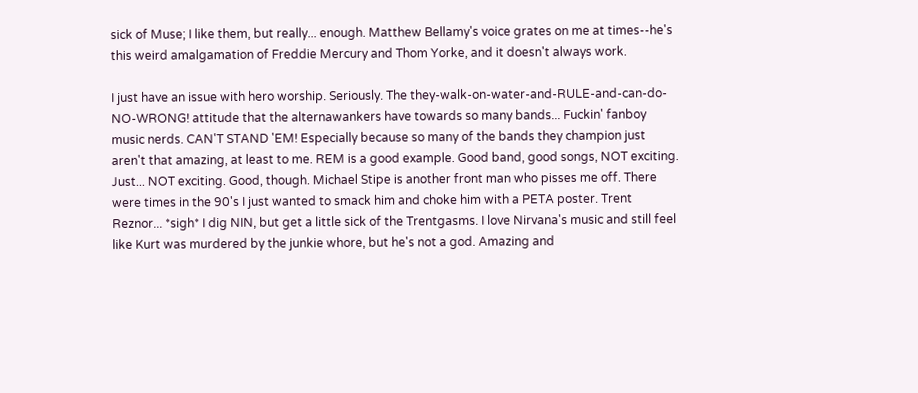sick of Muse; I like them, but really... enough. Matthew Bellamy's voice grates on me at times--he's this weird amalgamation of Freddie Mercury and Thom Yorke, and it doesn't always work.

I just have an issue with hero worship. Seriously. The they-walk-on-water-and-RULE-and-can-do-NO-WRONG! attitude that the alternawankers have towards so many bands... Fuckin' fanboy music nerds. CAN'T STAND 'EM! Especially because so many of the bands they champion just aren't that amazing, at least to me. REM is a good example. Good band, good songs, NOT exciting. Just... NOT exciting. Good, though. Michael Stipe is another front man who pisses me off. There were times in the 90's I just wanted to smack him and choke him with a PETA poster. Trent Reznor... *sigh* I dig NIN, but get a little sick of the Trentgasms. I love Nirvana's music and still feel like Kurt was murdered by the junkie whore, but he's not a god. Amazing and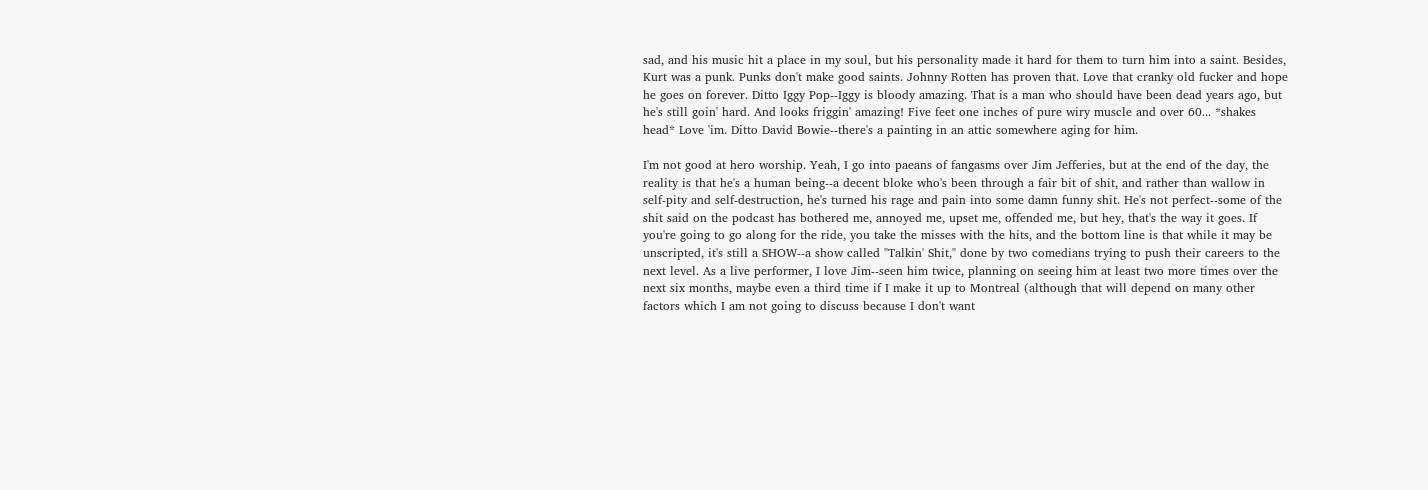sad, and his music hit a place in my soul, but his personality made it hard for them to turn him into a saint. Besides, Kurt was a punk. Punks don't make good saints. Johnny Rotten has proven that. Love that cranky old fucker and hope he goes on forever. Ditto Iggy Pop--Iggy is bloody amazing. That is a man who should have been dead years ago, but he's still goin' hard. And looks friggin' amazing! Five feet one inches of pure wiry muscle and over 60... *shakes head* Love 'im. Ditto David Bowie--there's a painting in an attic somewhere aging for him.

I'm not good at hero worship. Yeah, I go into paeans of fangasms over Jim Jefferies, but at the end of the day, the reality is that he's a human being--a decent bloke who's been through a fair bit of shit, and rather than wallow in self-pity and self-destruction, he's turned his rage and pain into some damn funny shit. He's not perfect--some of the shit said on the podcast has bothered me, annoyed me, upset me, offended me, but hey, that's the way it goes. If you're going to go along for the ride, you take the misses with the hits, and the bottom line is that while it may be unscripted, it's still a SHOW--a show called "Talkin' Shit," done by two comedians trying to push their careers to the next level. As a live performer, I love Jim--seen him twice, planning on seeing him at least two more times over the next six months, maybe even a third time if I make it up to Montreal (although that will depend on many other factors which I am not going to discuss because I don't want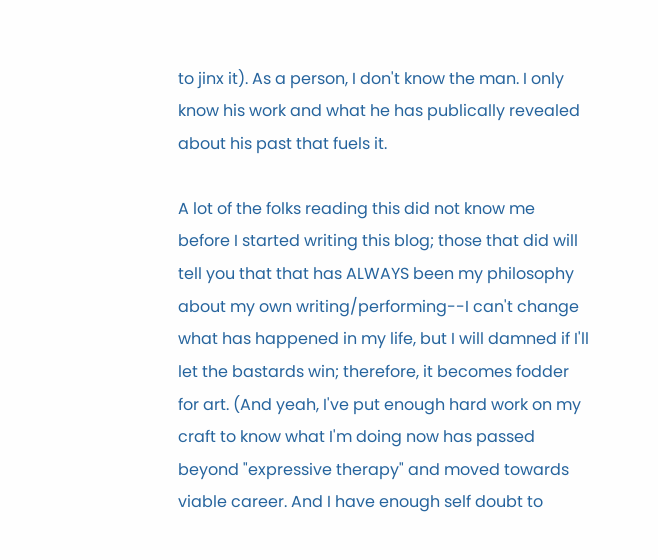to jinx it). As a person, I don't know the man. I only know his work and what he has publically revealed about his past that fuels it.

A lot of the folks reading this did not know me before I started writing this blog; those that did will tell you that that has ALWAYS been my philosophy about my own writing/performing--I can't change what has happened in my life, but I will damned if I'll let the bastards win; therefore, it becomes fodder for art. (And yeah, I've put enough hard work on my craft to know what I'm doing now has passed beyond "expressive therapy" and moved towards viable career. And I have enough self doubt to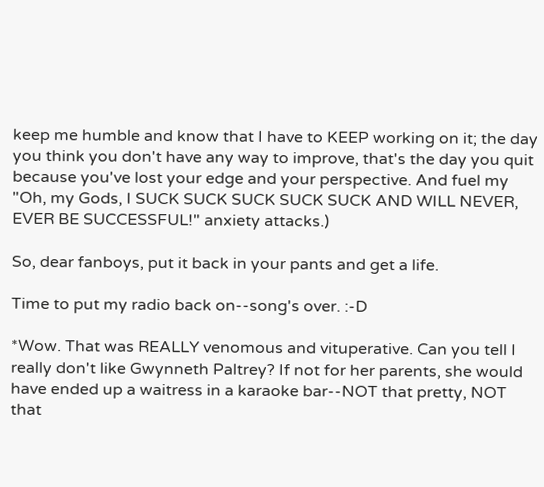keep me humble and know that I have to KEEP working on it; the day you think you don't have any way to improve, that's the day you quit because you've lost your edge and your perspective. And fuel my "Oh, my Gods, I SUCK SUCK SUCK SUCK SUCK AND WILL NEVER, EVER BE SUCCESSFUL!" anxiety attacks.)

So, dear fanboys, put it back in your pants and get a life.

Time to put my radio back on--song's over. :-D

*Wow. That was REALLY venomous and vituperative. Can you tell I really don't like Gwynneth Paltrey? If not for her parents, she would have ended up a waitress in a karaoke bar--NOT that pretty, NOT that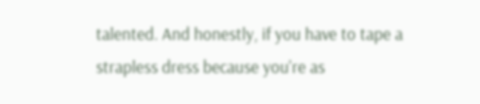talented. And honestly, if you have to tape a strapless dress because you're as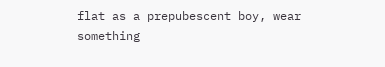flat as a prepubescent boy, wear something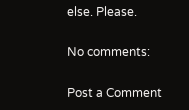else. Please.

No comments:

Post a Comment